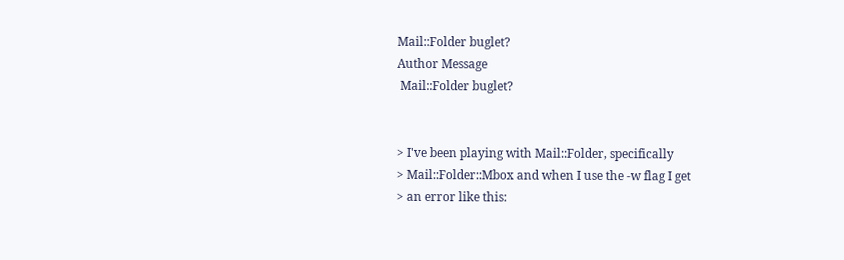Mail::Folder buglet?
Author Message
 Mail::Folder buglet?


> I've been playing with Mail::Folder, specifically
> Mail::Folder::Mbox and when I use the -w flag I get
> an error like this: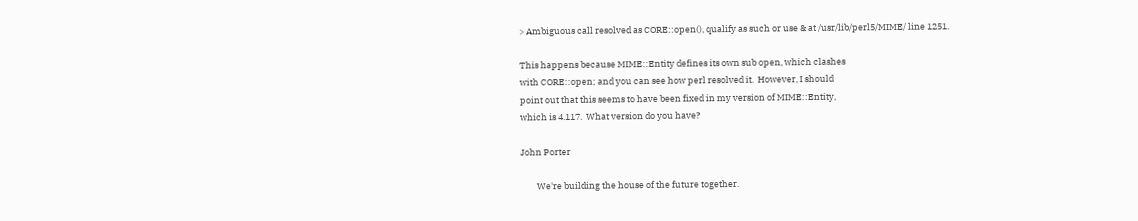> Ambiguous call resolved as CORE::open(), qualify as such or use & at /usr/lib/perl5/MIME/ line 1251.

This happens because MIME::Entity defines its own sub open, which clashes
with CORE::open; and you can see how perl resolved it.  However, I should
point out that this seems to have been fixed in my version of MIME::Entity,
which is 4.117.  What version do you have?

John Porter

        We're building the house of the future together.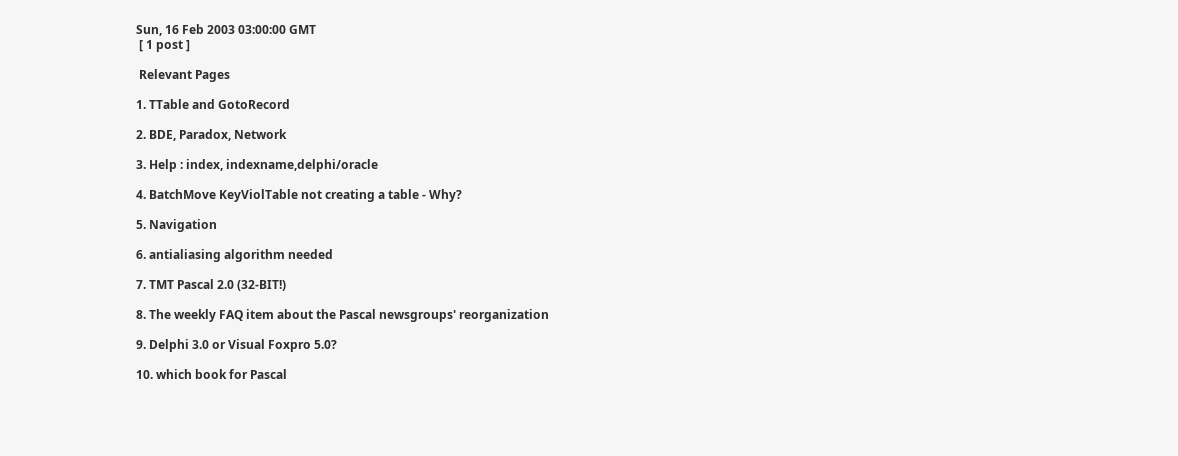Sun, 16 Feb 2003 03:00:00 GMT
 [ 1 post ]

 Relevant Pages

1. TTable and GotoRecord

2. BDE, Paradox, Network

3. Help : index, indexname,delphi/oracle

4. BatchMove KeyViolTable not creating a table - Why?

5. Navigation

6. antialiasing algorithm needed

7. TMT Pascal 2.0 (32-BIT!)

8. The weekly FAQ item about the Pascal newsgroups' reorganization

9. Delphi 3.0 or Visual Foxpro 5.0?

10. which book for Pascal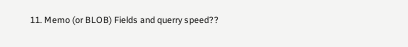11. Memo (or BLOB) Fields and querry speed??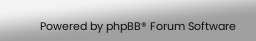Powered by phpBB® Forum Software